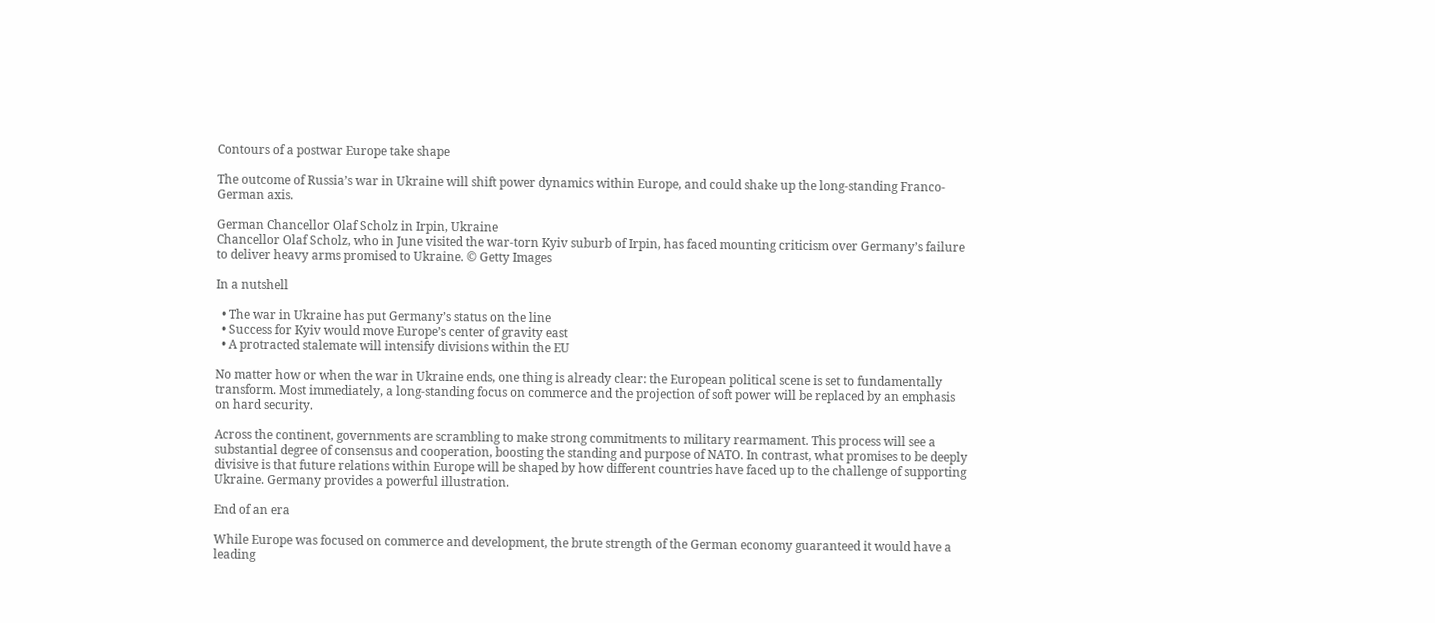Contours of a postwar Europe take shape

The outcome of Russia’s war in Ukraine will shift power dynamics within Europe, and could shake up the long-standing Franco-German axis.

German Chancellor Olaf Scholz in Irpin, Ukraine
Chancellor Olaf Scholz, who in June visited the war-torn Kyiv suburb of Irpin, has faced mounting criticism over Germany’s failure to deliver heavy arms promised to Ukraine. © Getty Images

In a nutshell

  • The war in Ukraine has put Germany’s status on the line
  • Success for Kyiv would move Europe’s center of gravity east
  • A protracted stalemate will intensify divisions within the EU

No matter how or when the war in Ukraine ends, one thing is already clear: the European political scene is set to fundamentally transform. Most immediately, a long-standing focus on commerce and the projection of soft power will be replaced by an emphasis on hard security.

Across the continent, governments are scrambling to make strong commitments to military rearmament. This process will see a substantial degree of consensus and cooperation, boosting the standing and purpose of NATO. In contrast, what promises to be deeply divisive is that future relations within Europe will be shaped by how different countries have faced up to the challenge of supporting Ukraine. Germany provides a powerful illustration.

End of an era

While Europe was focused on commerce and development, the brute strength of the German economy guaranteed it would have a leading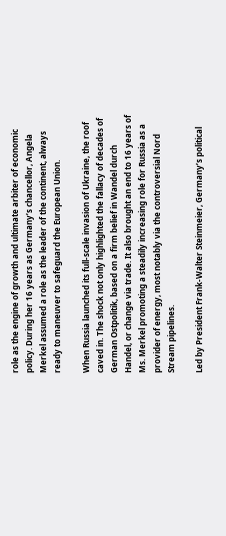role as the engine of growth and ultimate arbiter of economic policy. During her 16 years as Germany’s chancellor, Angela Merkel assumed a role as the leader of the continent, always ready to maneuver to safeguard the European Union.

When Russia launched its full-scale invasion of Ukraine, the roof caved in. The shock not only highlighted the fallacy of decades of German Ostpolitik, based on a firm belief in Wandel durch Handel, or change via trade. It also brought an end to 16 years of Ms. Merkel promoting a steadily increasing role for Russia as a provider of energy, most notably via the controversial Nord Stream pipelines.

Led by President Frank-Walter Steinmeier, Germany’s political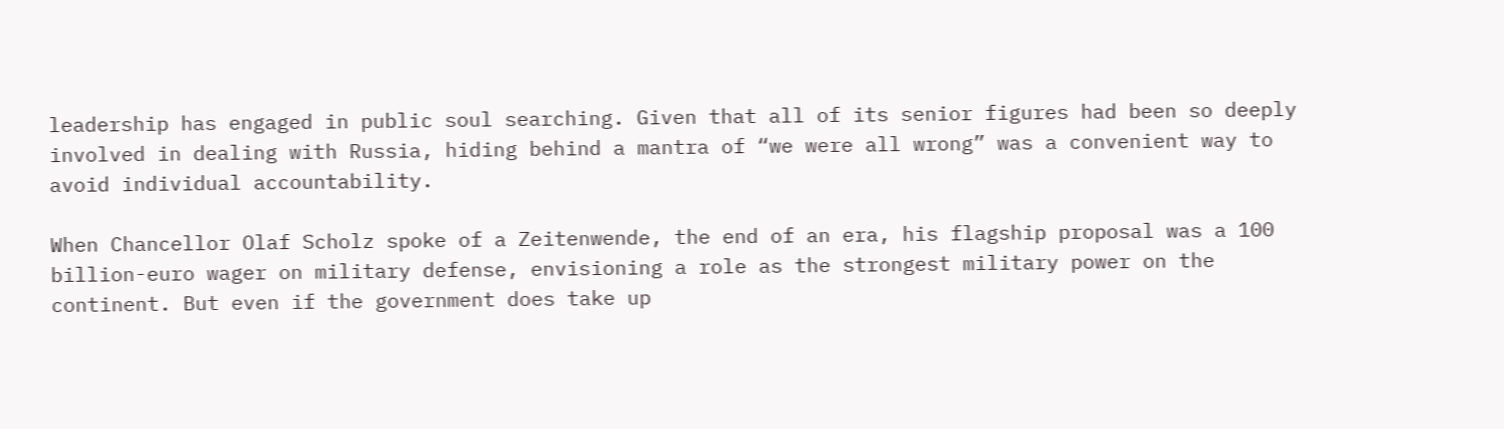leadership has engaged in public soul searching. Given that all of its senior figures had been so deeply involved in dealing with Russia, hiding behind a mantra of “we were all wrong” was a convenient way to avoid individual accountability.

When Chancellor Olaf Scholz spoke of a Zeitenwende, the end of an era, his flagship proposal was a 100 billion-euro wager on military defense, envisioning a role as the strongest military power on the continent. But even if the government does take up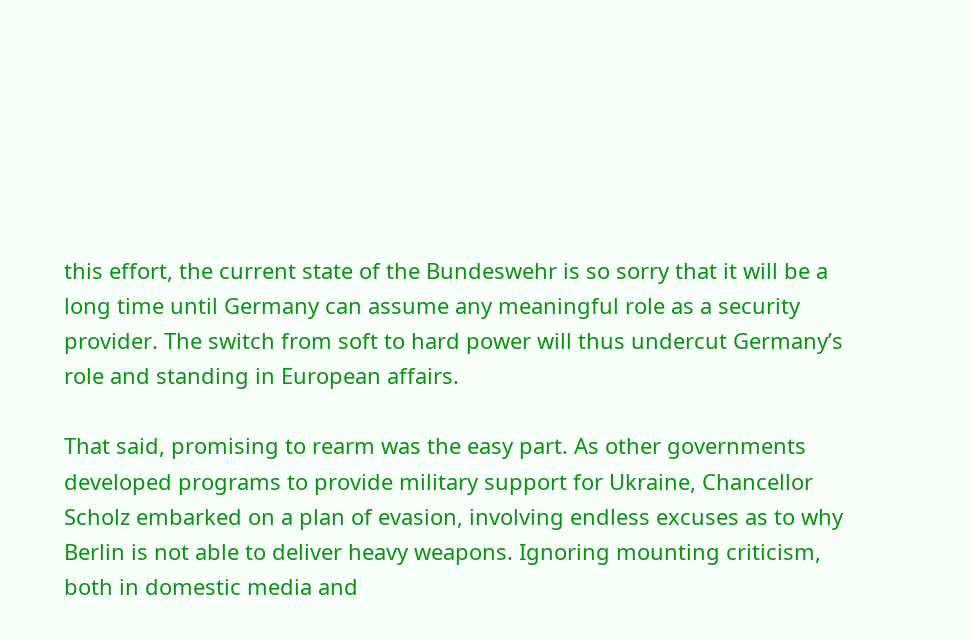this effort, the current state of the Bundeswehr is so sorry that it will be a long time until Germany can assume any meaningful role as a security provider. The switch from soft to hard power will thus undercut Germany’s role and standing in European affairs.

That said, promising to rearm was the easy part. As other governments developed programs to provide military support for Ukraine, Chancellor Scholz embarked on a plan of evasion, involving endless excuses as to why Berlin is not able to deliver heavy weapons. Ignoring mounting criticism, both in domestic media and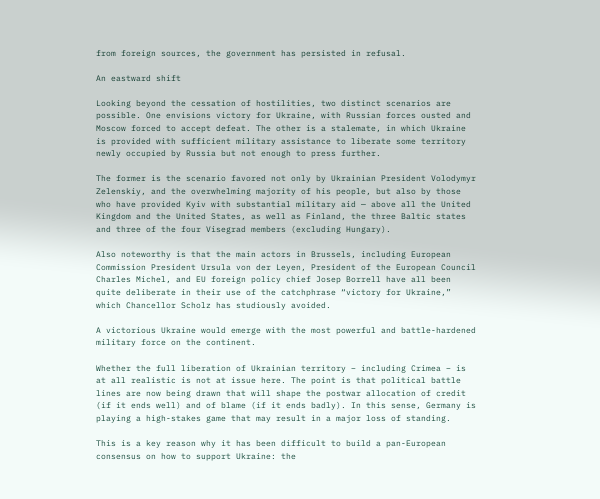from foreign sources, the government has persisted in refusal.

An eastward shift

Looking beyond the cessation of hostilities, two distinct scenarios are possible. One envisions victory for Ukraine, with Russian forces ousted and Moscow forced to accept defeat. The other is a stalemate, in which Ukraine is provided with sufficient military assistance to liberate some territory newly occupied by Russia but not enough to press further.

The former is the scenario favored not only by Ukrainian President Volodymyr Zelenskiy, and the overwhelming majority of his people, but also by those who have provided Kyiv with substantial military aid — above all the United Kingdom and the United States, as well as Finland, the three Baltic states and three of the four Visegrad members (excluding Hungary).

Also noteworthy is that the main actors in Brussels, including European Commission President Ursula von der Leyen, President of the European Council Charles Michel, and EU foreign policy chief Josep Borrell have all been quite deliberate in their use of the catchphrase “victory for Ukraine,” which Chancellor Scholz has studiously avoided.

A victorious Ukraine would emerge with the most powerful and battle-hardened military force on the continent.

Whether the full liberation of Ukrainian territory – including Crimea – is at all realistic is not at issue here. The point is that political battle lines are now being drawn that will shape the postwar allocation of credit (if it ends well) and of blame (if it ends badly). In this sense, Germany is playing a high-stakes game that may result in a major loss of standing.

This is a key reason why it has been difficult to build a pan-European consensus on how to support Ukraine: the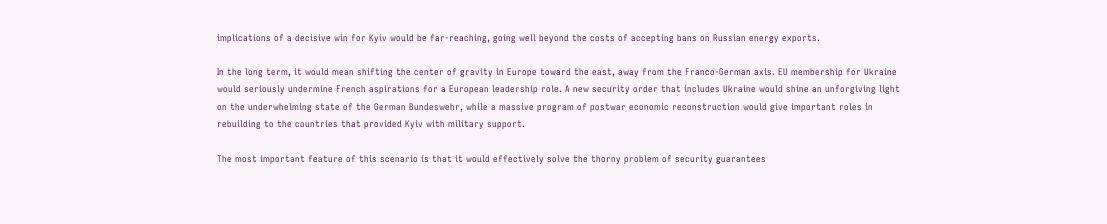implications of a decisive win for Kyiv would be far-reaching, going well beyond the costs of accepting bans on Russian energy exports.

In the long term, it would mean shifting the center of gravity in Europe toward the east, away from the Franco-German axis. EU membership for Ukraine would seriously undermine French aspirations for a European leadership role. A new security order that includes Ukraine would shine an unforgiving light on the underwhelming state of the German Bundeswehr, while a massive program of postwar economic reconstruction would give important roles in rebuilding to the countries that provided Kyiv with military support.

The most important feature of this scenario is that it would effectively solve the thorny problem of security guarantees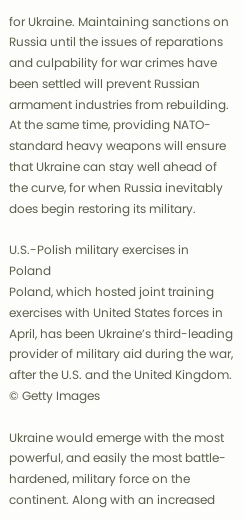for Ukraine. Maintaining sanctions on Russia until the issues of reparations and culpability for war crimes have been settled will prevent Russian armament industries from rebuilding. At the same time, providing NATO-standard heavy weapons will ensure that Ukraine can stay well ahead of the curve, for when Russia inevitably does begin restoring its military.

U.S.-Polish military exercises in Poland
Poland, which hosted joint training exercises with United States forces in April, has been Ukraine’s third-leading provider of military aid during the war, after the U.S. and the United Kingdom. © Getty Images

Ukraine would emerge with the most powerful, and easily the most battle-hardened, military force on the continent. Along with an increased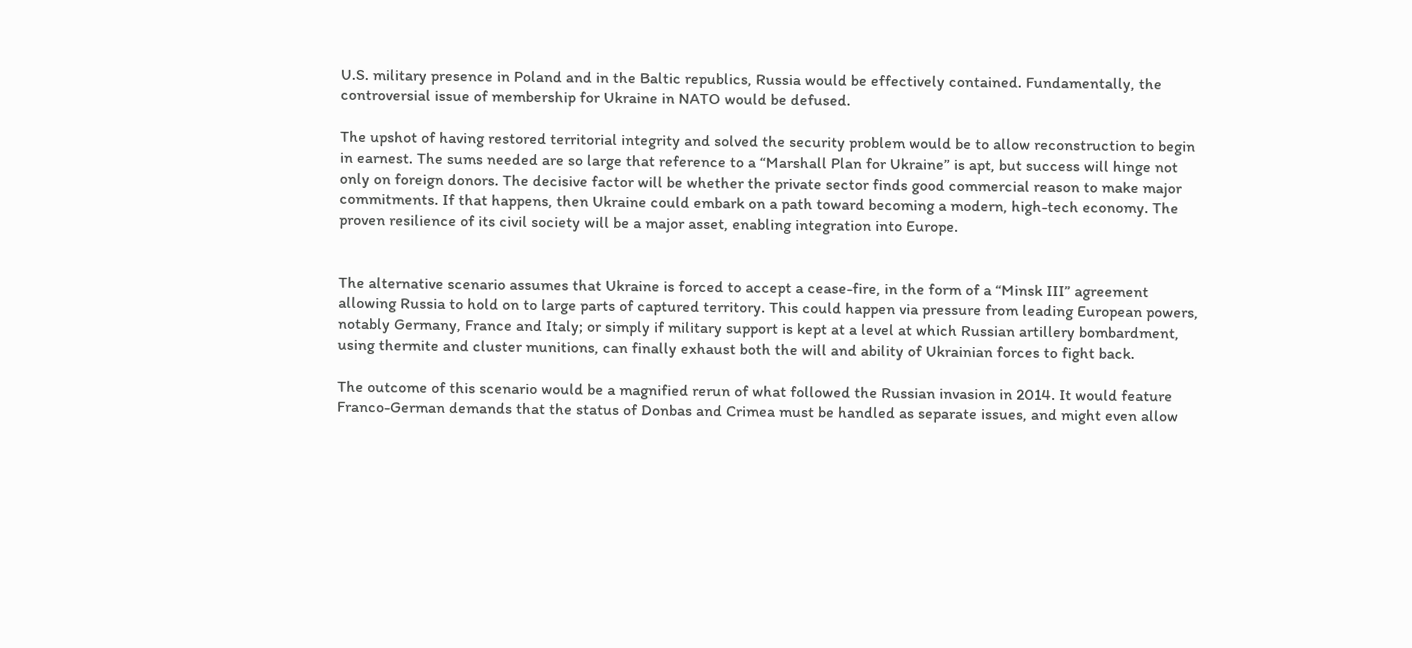U.S. military presence in Poland and in the Baltic republics, Russia would be effectively contained. Fundamentally, the controversial issue of membership for Ukraine in NATO would be defused.

The upshot of having restored territorial integrity and solved the security problem would be to allow reconstruction to begin in earnest. The sums needed are so large that reference to a “Marshall Plan for Ukraine” is apt, but success will hinge not only on foreign donors. The decisive factor will be whether the private sector finds good commercial reason to make major commitments. If that happens, then Ukraine could embark on a path toward becoming a modern, high-tech economy. The proven resilience of its civil society will be a major asset, enabling integration into Europe.


The alternative scenario assumes that Ukraine is forced to accept a cease-fire, in the form of a “Minsk III” agreement allowing Russia to hold on to large parts of captured territory. This could happen via pressure from leading European powers, notably Germany, France and Italy; or simply if military support is kept at a level at which Russian artillery bombardment, using thermite and cluster munitions, can finally exhaust both the will and ability of Ukrainian forces to fight back.

The outcome of this scenario would be a magnified rerun of what followed the Russian invasion in 2014. It would feature Franco-German demands that the status of Donbas and Crimea must be handled as separate issues, and might even allow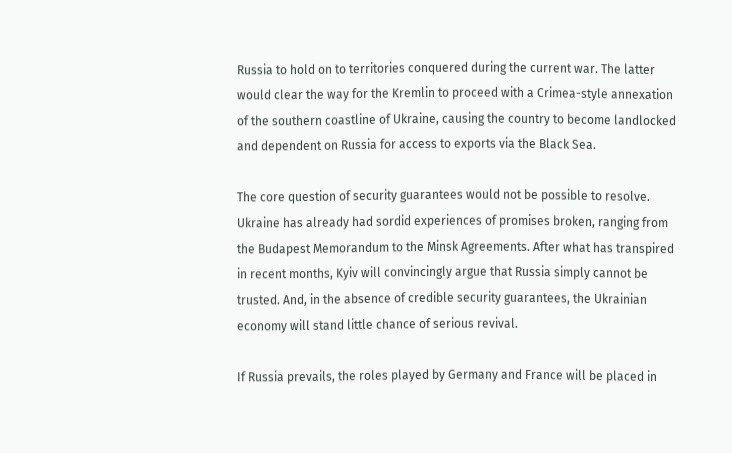Russia to hold on to territories conquered during the current war. The latter would clear the way for the Kremlin to proceed with a Crimea-style annexation of the southern coastline of Ukraine, causing the country to become landlocked and dependent on Russia for access to exports via the Black Sea.

The core question of security guarantees would not be possible to resolve. Ukraine has already had sordid experiences of promises broken, ranging from the Budapest Memorandum to the Minsk Agreements. After what has transpired in recent months, Kyiv will convincingly argue that Russia simply cannot be trusted. And, in the absence of credible security guarantees, the Ukrainian economy will stand little chance of serious revival.

If Russia prevails, the roles played by Germany and France will be placed in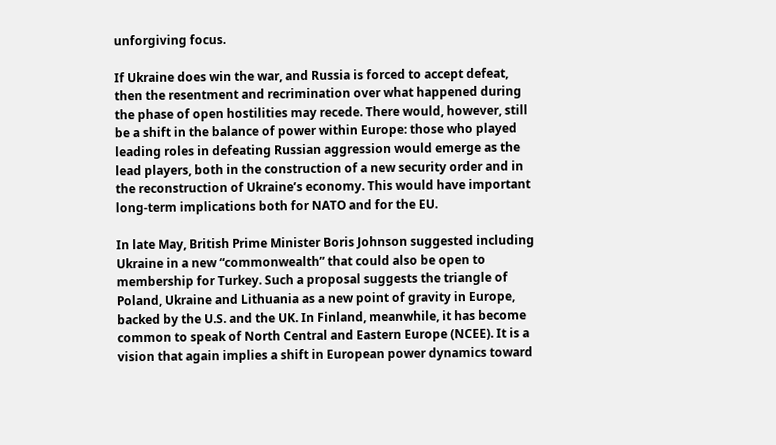unforgiving focus.

If Ukraine does win the war, and Russia is forced to accept defeat, then the resentment and recrimination over what happened during the phase of open hostilities may recede. There would, however, still be a shift in the balance of power within Europe: those who played leading roles in defeating Russian aggression would emerge as the lead players, both in the construction of a new security order and in the reconstruction of Ukraine’s economy. This would have important long-term implications both for NATO and for the EU.

In late May, British Prime Minister Boris Johnson suggested including Ukraine in a new “commonwealth” that could also be open to membership for Turkey. Such a proposal suggests the triangle of Poland, Ukraine and Lithuania as a new point of gravity in Europe, backed by the U.S. and the UK. In Finland, meanwhile, it has become common to speak of North Central and Eastern Europe (NCEE). It is a vision that again implies a shift in European power dynamics toward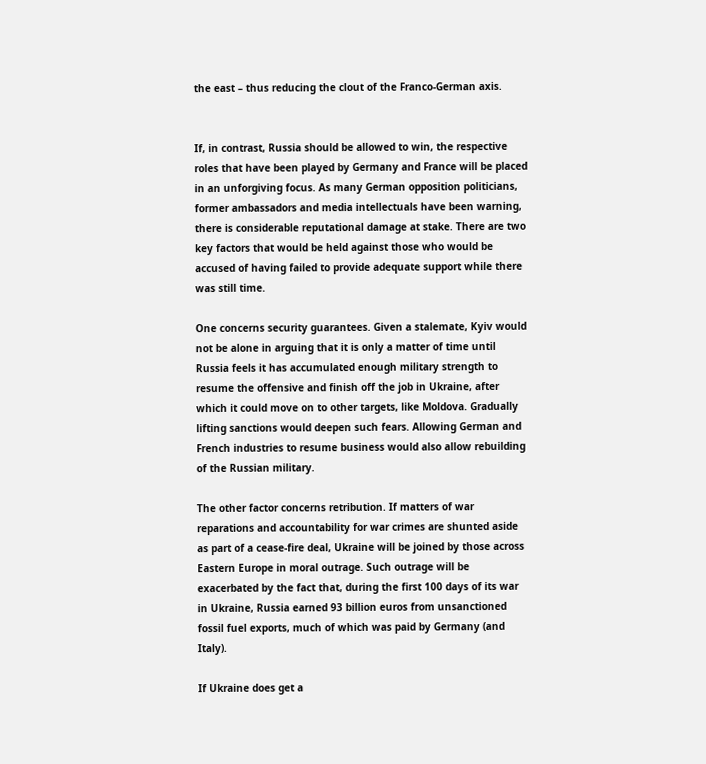the east – thus reducing the clout of the Franco-German axis.


If, in contrast, Russia should be allowed to win, the respective roles that have been played by Germany and France will be placed in an unforgiving focus. As many German opposition politicians, former ambassadors and media intellectuals have been warning, there is considerable reputational damage at stake. There are two key factors that would be held against those who would be accused of having failed to provide adequate support while there was still time.

One concerns security guarantees. Given a stalemate, Kyiv would not be alone in arguing that it is only a matter of time until Russia feels it has accumulated enough military strength to resume the offensive and finish off the job in Ukraine, after which it could move on to other targets, like Moldova. Gradually lifting sanctions would deepen such fears. Allowing German and French industries to resume business would also allow rebuilding of the Russian military.

The other factor concerns retribution. If matters of war reparations and accountability for war crimes are shunted aside as part of a cease-fire deal, Ukraine will be joined by those across Eastern Europe in moral outrage. Such outrage will be exacerbated by the fact that, during the first 100 days of its war in Ukraine, Russia earned 93 billion euros from unsanctioned fossil fuel exports, much of which was paid by Germany (and Italy).

If Ukraine does get a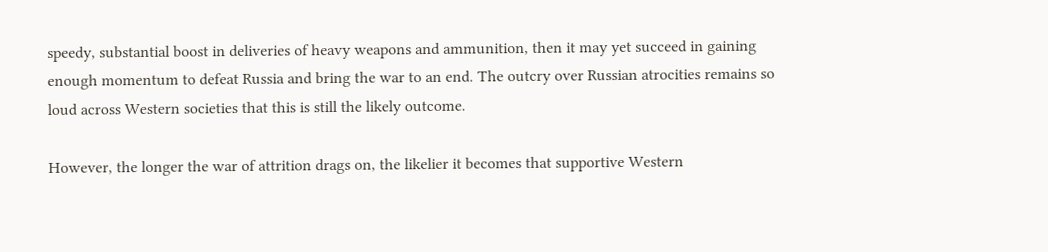speedy, substantial boost in deliveries of heavy weapons and ammunition, then it may yet succeed in gaining enough momentum to defeat Russia and bring the war to an end. The outcry over Russian atrocities remains so loud across Western societies that this is still the likely outcome.

However, the longer the war of attrition drags on, the likelier it becomes that supportive Western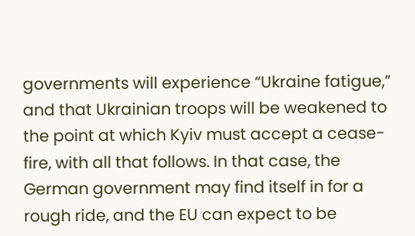governments will experience “Ukraine fatigue,” and that Ukrainian troops will be weakened to the point at which Kyiv must accept a cease-fire, with all that follows. In that case, the German government may find itself in for a rough ride, and the EU can expect to be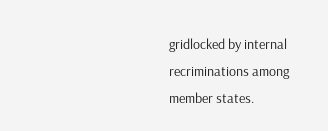gridlocked by internal recriminations among member states.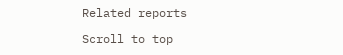Related reports

Scroll to top